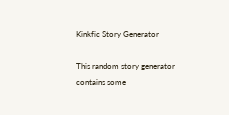Kinkfic Story Generator

This random story generator contains some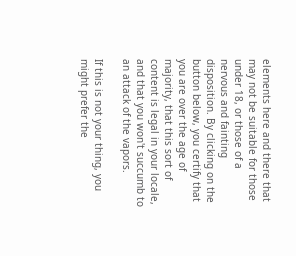elements here and there that may not be suitable for those under 18, or those of a nervous and fainting disposition. By clicking on the button below, you certify that you are over the age of majority, that this sort of content is legal in your locale, and that you won't succumb to an attack of the vapors.

If this is not your thing, you might prefer the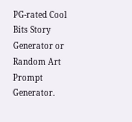PG-rated Cool Bits Story Generator or Random Art Prompt Generator.